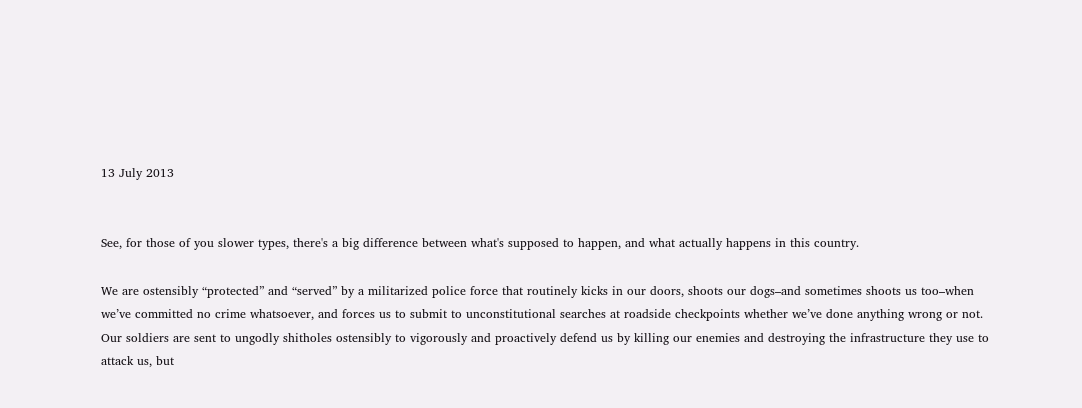13 July 2013


See, for those of you slower types, there's a big difference between what's supposed to happen, and what actually happens in this country.

We are ostensibly “protected” and “served” by a militarized police force that routinely kicks in our doors, shoots our dogs–and sometimes shoots us too–when we’ve committed no crime whatsoever, and forces us to submit to unconstitutional searches at roadside checkpoints whether we’ve done anything wrong or not. Our soldiers are sent to ungodly shitholes ostensibly to vigorously and proactively defend us by killing our enemies and destroying the infrastructure they use to attack us, but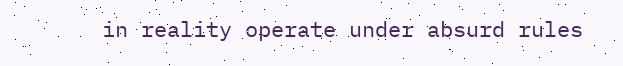in reality operate under absurd rules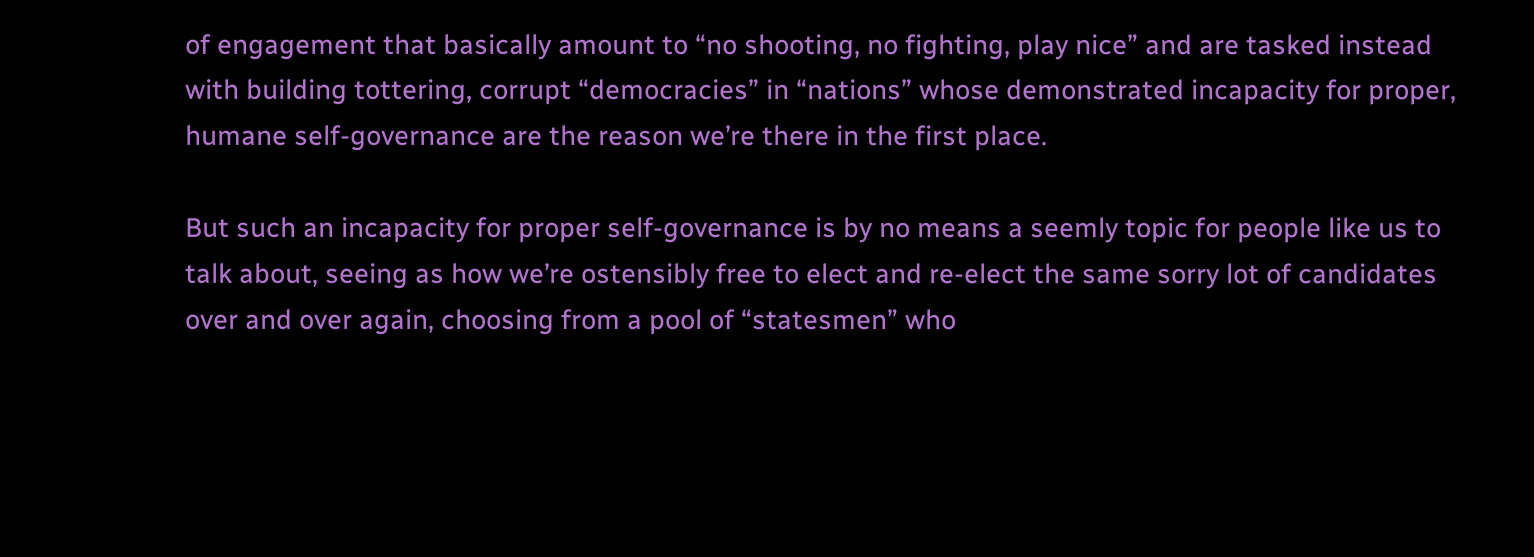of engagement that basically amount to “no shooting, no fighting, play nice” and are tasked instead with building tottering, corrupt “democracies” in “nations” whose demonstrated incapacity for proper, humane self-governance are the reason we’re there in the first place.

But such an incapacity for proper self-governance is by no means a seemly topic for people like us to talk about, seeing as how we’re ostensibly free to elect and re-elect the same sorry lot of candidates over and over again, choosing from a pool of “statesmen” who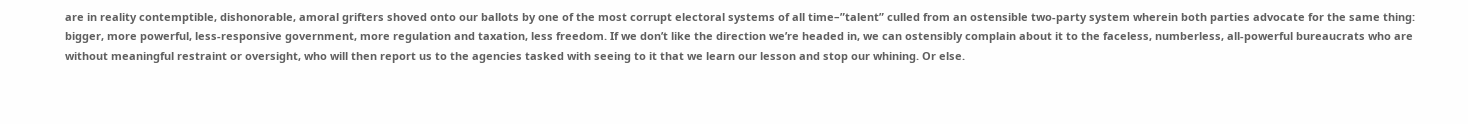are in reality contemptible, dishonorable, amoral grifters shoved onto our ballots by one of the most corrupt electoral systems of all time–”talent” culled from an ostensible two-party system wherein both parties advocate for the same thing: bigger, more powerful, less-responsive government, more regulation and taxation, less freedom. If we don’t like the direction we’re headed in, we can ostensibly complain about it to the faceless, numberless, all-powerful bureaucrats who are without meaningful restraint or oversight, who will then report us to the agencies tasked with seeing to it that we learn our lesson and stop our whining. Or else.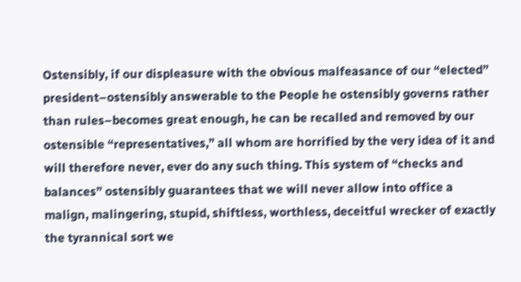Ostensibly, if our displeasure with the obvious malfeasance of our “elected” president–ostensibly answerable to the People he ostensibly governs rather than rules–becomes great enough, he can be recalled and removed by our ostensible “representatives,” all whom are horrified by the very idea of it and will therefore never, ever do any such thing. This system of “checks and balances” ostensibly guarantees that we will never allow into office a malign, malingering, stupid, shiftless, worthless, deceitful wrecker of exactly the tyrannical sort we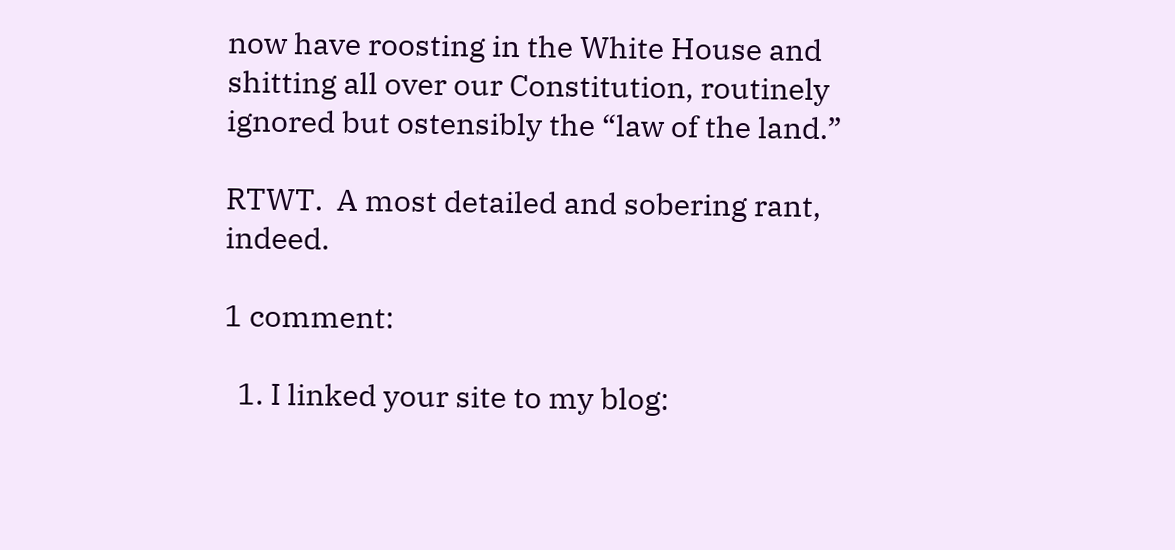now have roosting in the White House and shitting all over our Constitution, routinely ignored but ostensibly the “law of the land.”

RTWT.  A most detailed and sobering rant, indeed.

1 comment:

  1. I linked your site to my blog: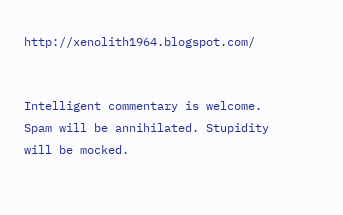http://xenolith1964.blogspot.com/


Intelligent commentary is welcome. Spam will be annihilated. Stupidity will be mocked.